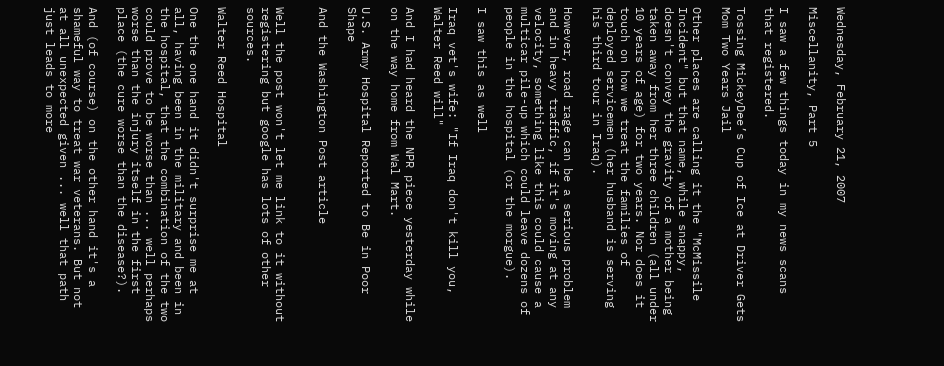Wednesday, February 21, 2007

Miscellanity, Part 5

I saw a few things today in my news scans that registered.

Tossing MickeyDee’s Cup of Ice at Driver Gets Mom Two Years Jail

Other places are calling it the "McMissile Incident" but that name, while snappy, doesn't convey the gravity of a mother being taken away from her three children (all under 10 years of age) for two years. Nor does it touch on how we treat the families of deployed servicemen (her husband is serving his third tour in Iraq).

However, road rage can be a serious problem and in heavy traffic, if it's moving at any velocity, something like this could cause a multicar pile-up which could leave dozens of people in the hospital (or the morgue).

I saw this as well

Iraq vet's wife: "If Iraq don't kill you, Walter Reed will"

And I had heard the NPR piece yesterday while on the way home from Wal Mart.

U.S. Army Hospital Reported to Be in Poor Shape

And the Washington Post article


Well the post won't let me link to it without registering but google has lots of other sources.

Walter Reed Hospital

One the one hand it didn't surprise me at all, having been in the military and been in the hospital, that the combination of the two could prove to be worse than ... well perhaps worse than the injury itself in the first place (the cure worse than the disease?).

And (of course) on the other hand it's a shameful way to treat war veterans. But not at all unexpected given ... well that path just leads to more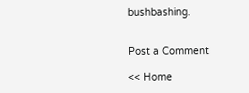bushbashing.


Post a Comment

<< Home